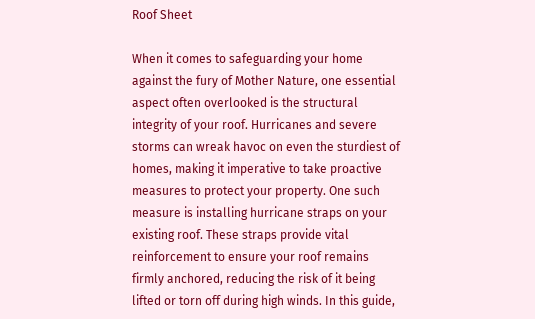Roof Sheet

When it comes to safeguarding your home against the fury of Mother Nature, one essential aspect often overlooked is the structural integrity of your roof. Hurricanes and severe storms can wreak havoc on even the sturdiest of homes, making it imperative to take proactive measures to protect your property. One such measure is installing hurricane straps on your existing roof. These straps provide vital reinforcement to ensure your roof remains firmly anchored, reducing the risk of it being lifted or torn off during high winds. In this guide,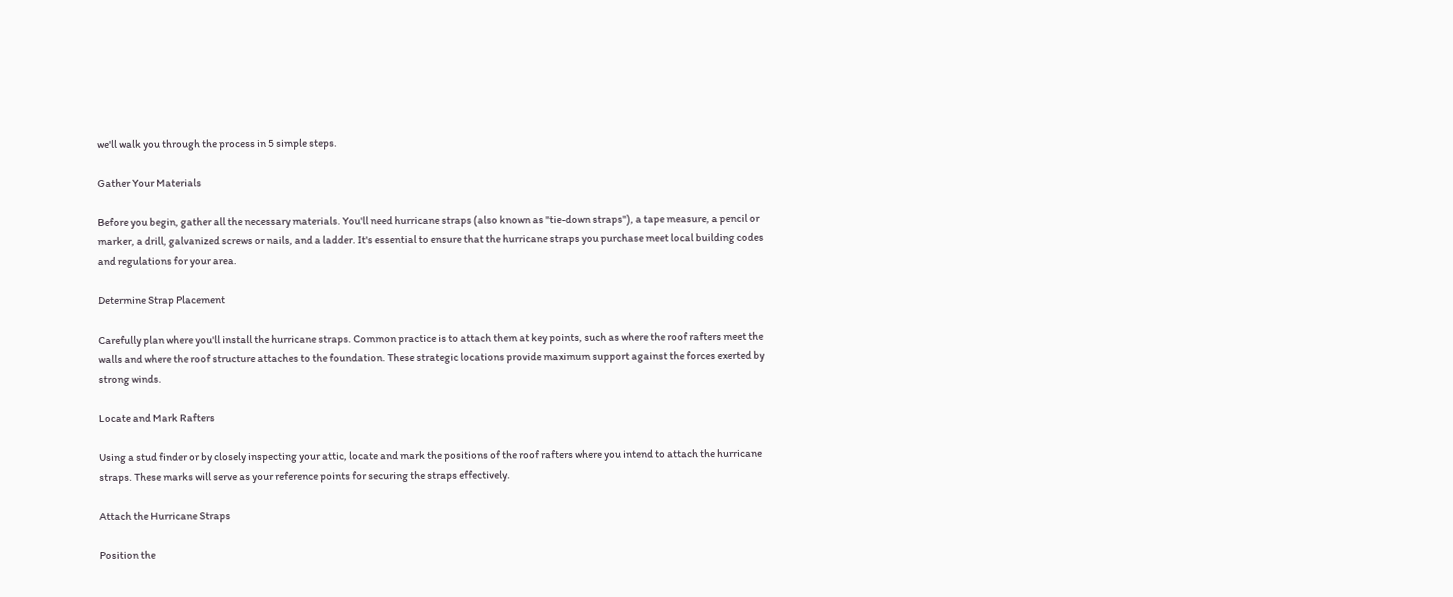we'll walk you through the process in 5 simple steps.

Gather Your Materials

Before you begin, gather all the necessary materials. You'll need hurricane straps (also known as "tie-down straps"), a tape measure, a pencil or marker, a drill, galvanized screws or nails, and a ladder. It's essential to ensure that the hurricane straps you purchase meet local building codes and regulations for your area.

Determine Strap Placement

Carefully plan where you'll install the hurricane straps. Common practice is to attach them at key points, such as where the roof rafters meet the walls and where the roof structure attaches to the foundation. These strategic locations provide maximum support against the forces exerted by strong winds.

Locate and Mark Rafters

Using a stud finder or by closely inspecting your attic, locate and mark the positions of the roof rafters where you intend to attach the hurricane straps. These marks will serve as your reference points for securing the straps effectively.

Attach the Hurricane Straps

Position the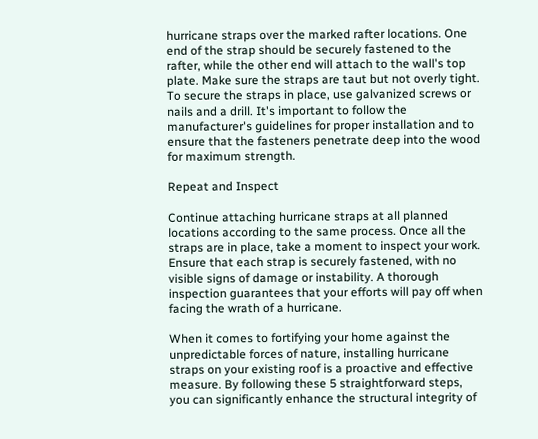hurricane straps over the marked rafter locations. One end of the strap should be securely fastened to the rafter, while the other end will attach to the wall's top plate. Make sure the straps are taut but not overly tight. To secure the straps in place, use galvanized screws or nails and a drill. It's important to follow the manufacturer's guidelines for proper installation and to ensure that the fasteners penetrate deep into the wood for maximum strength.

Repeat and Inspect

Continue attaching hurricane straps at all planned locations according to the same process. Once all the straps are in place, take a moment to inspect your work. Ensure that each strap is securely fastened, with no visible signs of damage or instability. A thorough inspection guarantees that your efforts will pay off when facing the wrath of a hurricane.

When it comes to fortifying your home against the unpredictable forces of nature, installing hurricane straps on your existing roof is a proactive and effective measure. By following these 5 straightforward steps, you can significantly enhance the structural integrity of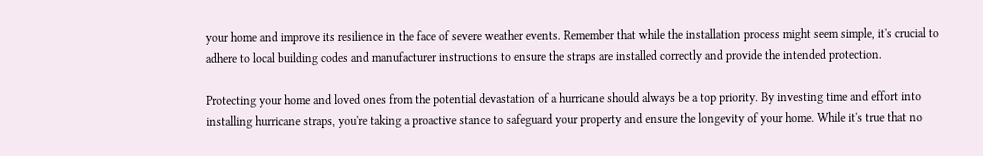your home and improve its resilience in the face of severe weather events. Remember that while the installation process might seem simple, it's crucial to adhere to local building codes and manufacturer instructions to ensure the straps are installed correctly and provide the intended protection.

Protecting your home and loved ones from the potential devastation of a hurricane should always be a top priority. By investing time and effort into installing hurricane straps, you're taking a proactive stance to safeguard your property and ensure the longevity of your home. While it's true that no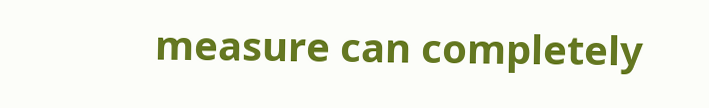measure can completely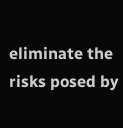eliminate the risks posed by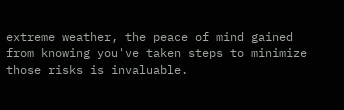extreme weather, the peace of mind gained from knowing you've taken steps to minimize those risks is invaluable.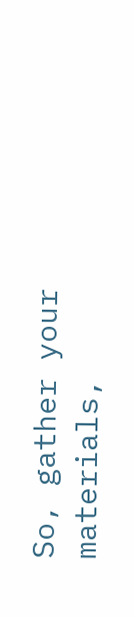So, gather your materials,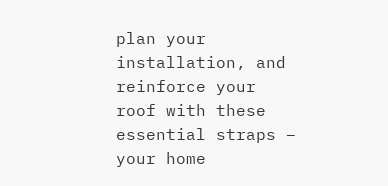plan your installation, and reinforce your roof with these essential straps – your home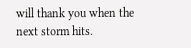will thank you when the next storm hits.